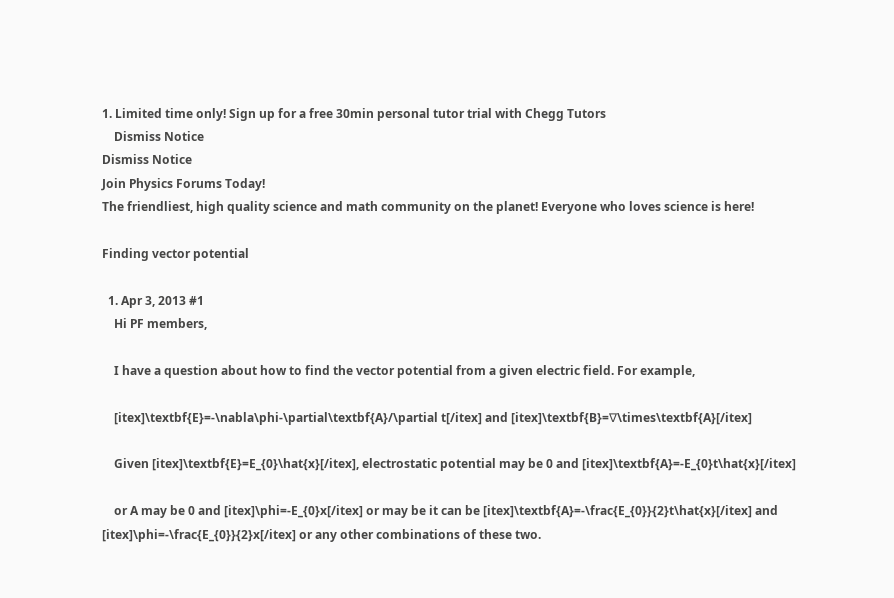1. Limited time only! Sign up for a free 30min personal tutor trial with Chegg Tutors
    Dismiss Notice
Dismiss Notice
Join Physics Forums Today!
The friendliest, high quality science and math community on the planet! Everyone who loves science is here!

Finding vector potential

  1. Apr 3, 2013 #1
    Hi PF members,

    I have a question about how to find the vector potential from a given electric field. For example,

    [itex]\textbf{E}=-\nabla\phi-\partial\textbf{A}/\partial t[/itex] and [itex]\textbf{B}=∇\times\textbf{A}[/itex]

    Given [itex]\textbf{E}=E_{0}\hat{x}[/itex], electrostatic potential may be 0 and [itex]\textbf{A}=-E_{0}t\hat{x}[/itex]

    or A may be 0 and [itex]\phi=-E_{0}x[/itex] or may be it can be [itex]\textbf{A}=-\frac{E_{0}}{2}t\hat{x}[/itex] and [itex]\phi=-\frac{E_{0}}{2}x[/itex] or any other combinations of these two.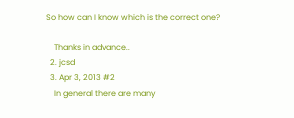So how can I know which is the correct one?

    Thanks in advance..
  2. jcsd
  3. Apr 3, 2013 #2
    In general there are many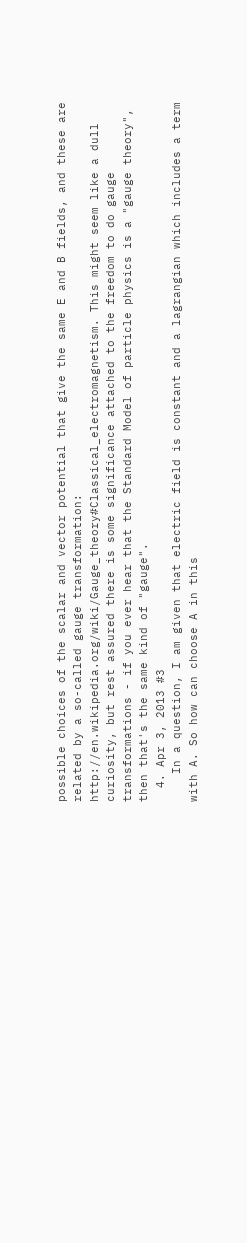possible choices of the scalar and vector potential that give the same E and B fields, and these are related by a so-called gauge transformation: http://en.wikipedia.org/wiki/Gauge_theory#Classical_electromagnetism. This might seem like a dull curiosity, but rest assured there is some significance attached to the freedom to do gauge transformations - if you ever hear that the Standard Model of particle physics is a "gauge theory", then that's the same kind of "gauge".
  4. Apr 3, 2013 #3
    In a question, I am given that electric field is constant and a lagrangian which includes a term with A. So how can choose A in this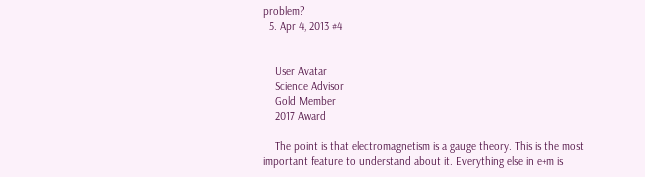problem?
  5. Apr 4, 2013 #4


    User Avatar
    Science Advisor
    Gold Member
    2017 Award

    The point is that electromagnetism is a gauge theory. This is the most important feature to understand about it. Everything else in e+m is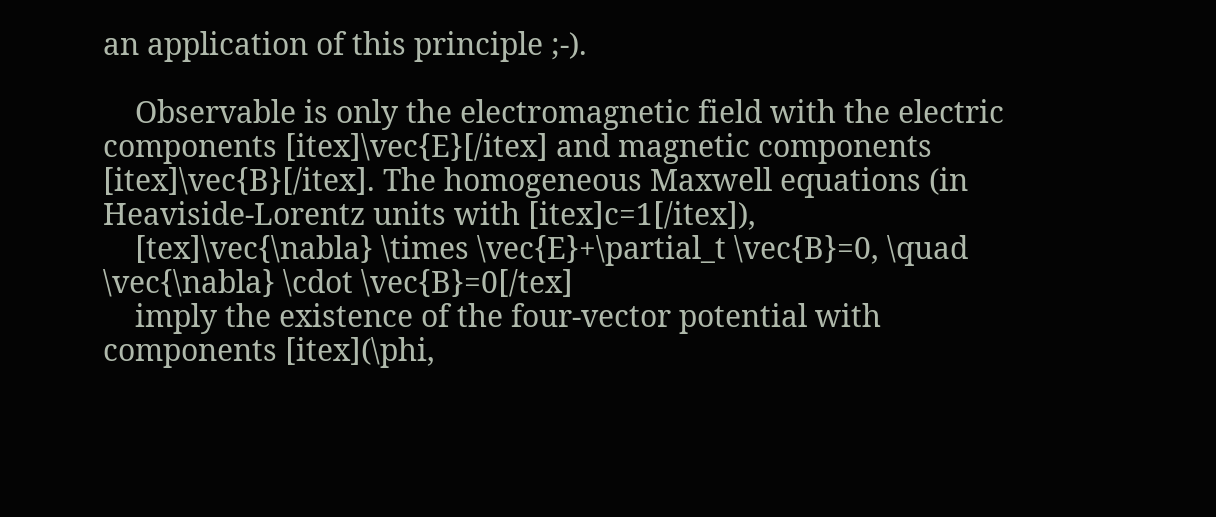an application of this principle ;-).

    Observable is only the electromagnetic field with the electric components [itex]\vec{E}[/itex] and magnetic components [itex]\vec{B}[/itex]. The homogeneous Maxwell equations (in Heaviside-Lorentz units with [itex]c=1[/itex]),
    [tex]\vec{\nabla} \times \vec{E}+\partial_t \vec{B}=0, \quad \vec{\nabla} \cdot \vec{B}=0[/tex]
    imply the existence of the four-vector potential with components [itex](\phi,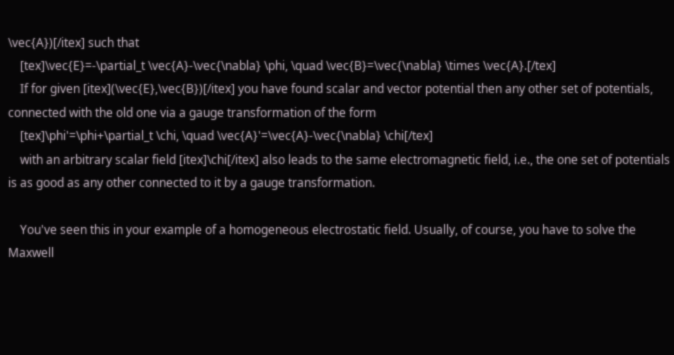\vec{A})[/itex] such that
    [tex]\vec{E}=-\partial_t \vec{A}-\vec{\nabla} \phi, \quad \vec{B}=\vec{\nabla} \times \vec{A}.[/tex]
    If for given [itex](\vec{E},\vec{B})[/itex] you have found scalar and vector potential then any other set of potentials, connected with the old one via a gauge transformation of the form
    [tex]\phi'=\phi+\partial_t \chi, \quad \vec{A}'=\vec{A}-\vec{\nabla} \chi[/tex]
    with an arbitrary scalar field [itex]\chi[/itex] also leads to the same electromagnetic field, i.e., the one set of potentials is as good as any other connected to it by a gauge transformation.

    You've seen this in your example of a homogeneous electrostatic field. Usually, of course, you have to solve the Maxwell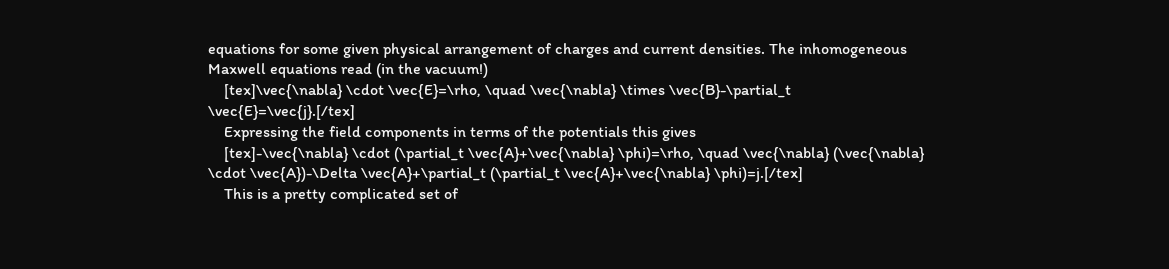equations for some given physical arrangement of charges and current densities. The inhomogeneous Maxwell equations read (in the vacuum!)
    [tex]\vec{\nabla} \cdot \vec{E}=\rho, \quad \vec{\nabla} \times \vec{B}-\partial_t \vec{E}=\vec{j}.[/tex]
    Expressing the field components in terms of the potentials this gives
    [tex]-\vec{\nabla} \cdot (\partial_t \vec{A}+\vec{\nabla} \phi)=\rho, \quad \vec{\nabla} (\vec{\nabla} \cdot \vec{A})-\Delta \vec{A}+\partial_t (\partial_t \vec{A}+\vec{\nabla} \phi)=j.[/tex]
    This is a pretty complicated set of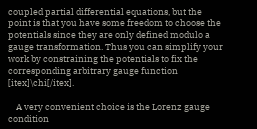coupled partial differential equations, but the point is that you have some freedom to choose the potentials since they are only defined modulo a gauge transformation. Thus you can simplify your work by constraining the potentials to fix the corresponding arbitrary gauge function [itex]\chi[/itex].

    A very convenient choice is the Lorenz gauge condition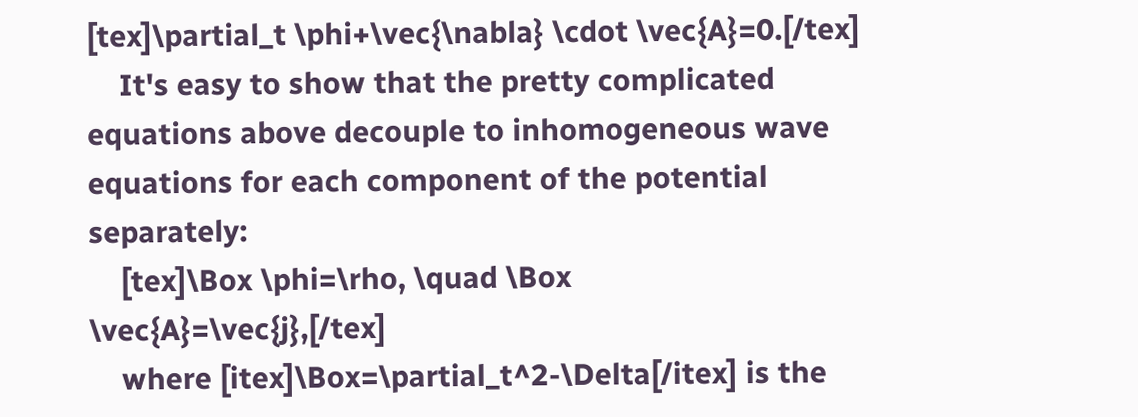[tex]\partial_t \phi+\vec{\nabla} \cdot \vec{A}=0.[/tex]
    It's easy to show that the pretty complicated equations above decouple to inhomogeneous wave equations for each component of the potential separately:
    [tex]\Box \phi=\rho, \quad \Box \vec{A}=\vec{j},[/tex]
    where [itex]\Box=\partial_t^2-\Delta[/itex] is the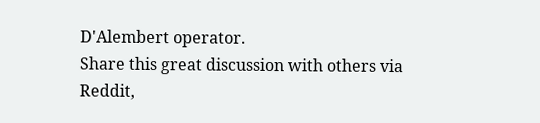D'Alembert operator.
Share this great discussion with others via Reddit,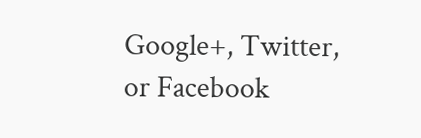Google+, Twitter, or Facebook